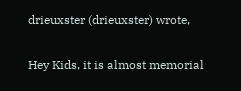drieuxster (drieuxster) wrote,

Hey Kids, it is almost memorial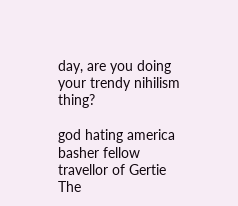day, are you doing your trendy nihilism thing?

god hating america basher fellow travellor of Gertie The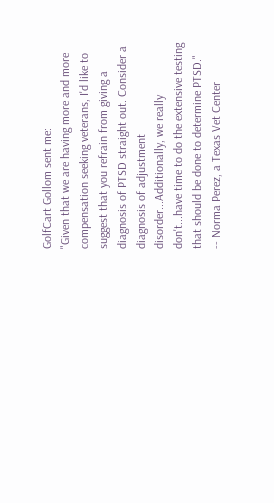GolfCart Gollom sent me:
"Given that we are having more and more compensation seeking veterans, I'd like to suggest that you refrain from giving a diagnosis of PTSD straight out. Consider a diagnosis of adjustment disorder...Additionally, we really don't...have time to do the extensive testing that should be done to determine PTSD."
-- Norma Perez, a Texas Vet Center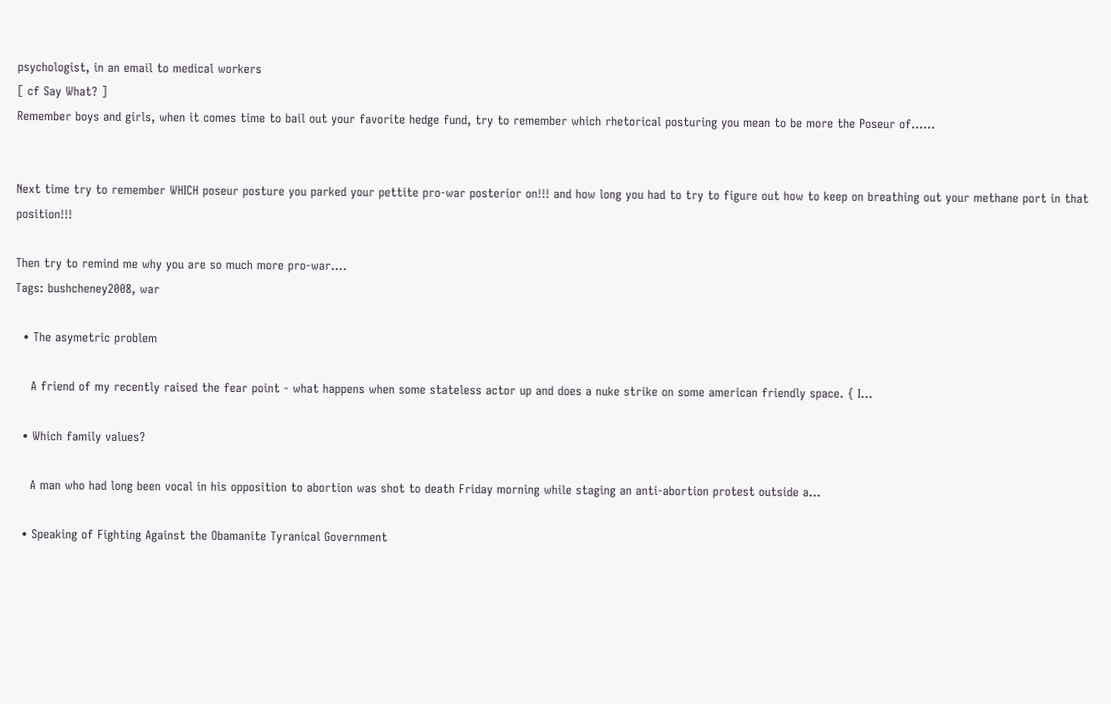psychologist, in an email to medical workers
[ cf Say What? ]
Remember boys and girls, when it comes time to bail out your favorite hedge fund, try to remember which rhetorical posturing you mean to be more the Poseur of......


Next time try to remember WHICH poseur posture you parked your pettite pro-war posterior on!!! and how long you had to try to figure out how to keep on breathing out your methane port in that position!!!

Then try to remind me why you are so much more pro-war....
Tags: bushcheney2008, war

  • The asymetric problem

    A friend of my recently raised the fear point - what happens when some stateless actor up and does a nuke strike on some american friendly space. { I…

  • Which family values?

    A man who had long been vocal in his opposition to abortion was shot to death Friday morning while staging an anti-abortion protest outside a…

  • Speaking of Fighting Against the Obamanite Tyranical Government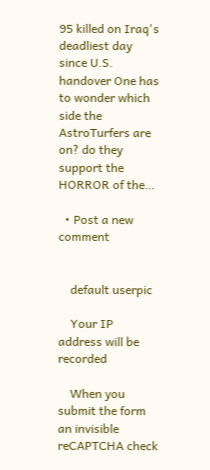95 killed on Iraq's deadliest day since U.S. handover One has to wonder which side the AstroTurfers are on? do they support the HORROR of the…

  • Post a new comment


    default userpic

    Your IP address will be recorded

    When you submit the form an invisible reCAPTCHA check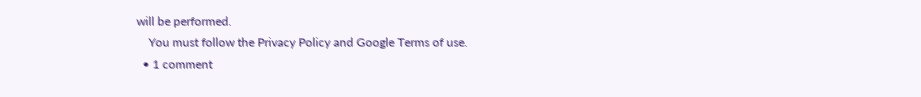will be performed.
    You must follow the Privacy Policy and Google Terms of use.
  • 1 comment